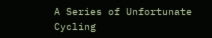A Series of Unfortunate Cycling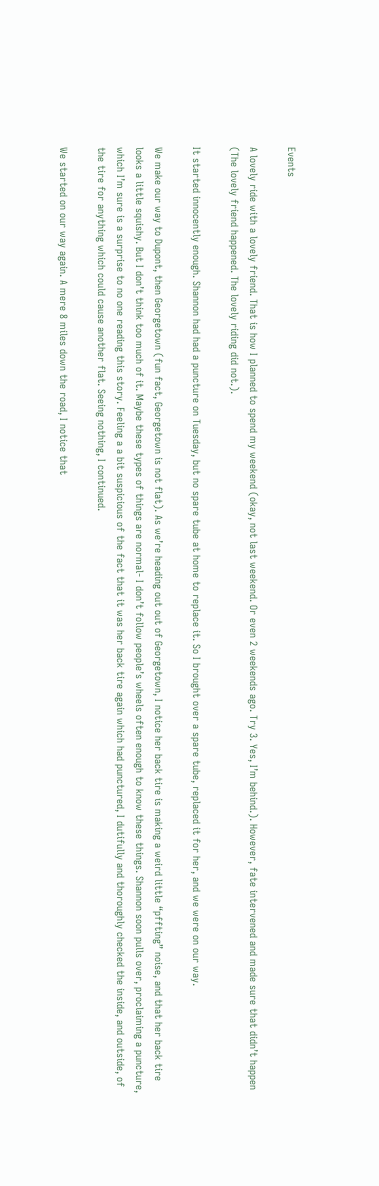Events

A lovely ride with a lovely friend. That is how I planned to spend my weekend (okay, not last weekend. Or even 2 weekends ago. Try 3. Yes, I’m behind.). However, fate intervened and made sure that didn’t happen (The lovely friend happened. The lovely riding did not.).

It started innocently enough. Shannon had had a puncture on Tuesday, but no spare tube at home to replace it. So I brought over a spare tube, replaced it for her, and we were on our way.

We make our way to Dupont, then Georgetown (fun fact, Georgetown is not flat). As we’re heading out out of Georgetown, I notice her back tire is making a weird little “pffting” noise, and that her back tire looks a little squishy. But I don’t think too much of it. Maybe these types of things are normal- I don’t follow people’s wheels often enough to know these things. Shannon soon pulls over, proclaiming a puncture, which I’m sure is a surprise to no one reading this story. Feeling a a bit suspicious of the fact that it was her back tire again which had punctured, I dutifully and thoroughly checked the inside, and outside, of the tire for anything which could cause another flat. Seeing nothing, I continued.

We started on our way again. A mere 8 miles down the road, I notice that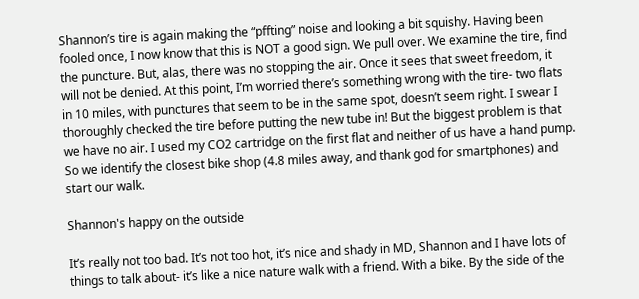Shannon’s tire is again making the “pffting” noise and looking a bit squishy. Having been fooled once, I now know that this is NOT a good sign. We pull over. We examine the tire, find the puncture. But, alas, there was no stopping the air. Once it sees that sweet freedom, it will not be denied. At this point, I’m worried there’s something wrong with the tire- two flats in 10 miles, with punctures that seem to be in the same spot, doesn’t seem right. I swear I thoroughly checked the tire before putting the new tube in! But the biggest problem is that we have no air. I used my CO2 cartridge on the first flat and neither of us have a hand pump. So we identify the closest bike shop (4.8 miles away, and thank god for smartphones) and start our walk.

Shannon's happy on the outside

It’s really not too bad. It’s not too hot, it’s nice and shady in MD, Shannon and I have lots of things to talk about- it’s like a nice nature walk with a friend. With a bike. By the side of the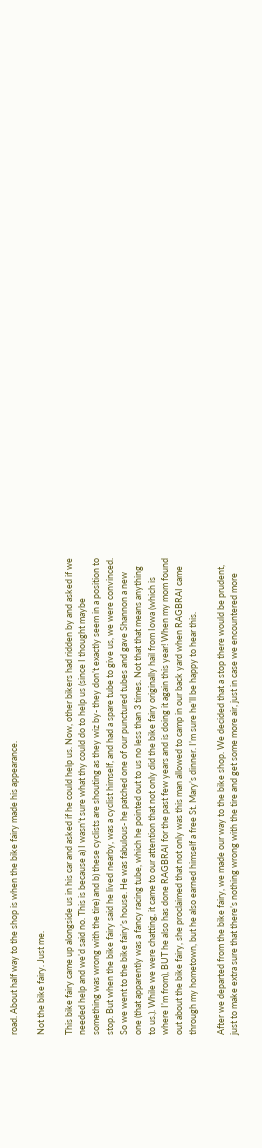road. About half way to the shop is when the bike fairy made his appearance.

Not the bike fairy. Just me.

This bike fairy came up alongside us in his car and asked if he could help us. Now, other bikers had ridden by and asked if we needed help and we’d said no. This is because a) I wasn’t sure what thy could do to help us (since I thought maybe something was wrong with the tire) and b) these cyclists are shouting as they wiz by- they don’t exactly seem in a position to stop. But when the bike fairy said he lived nearby, was a cyclist himself, and had a spare tube to give us, we were convinced. So we went to the bike fairy’s house. He was fabulous- he patched one of our punctured tubes and gave Shannon a new one (that apparently was a fancy racing tube, which he pointed out to us no less than 3 times. Not that that means anything to us.). While we were chatting, it came to our attention that not only did the bike fairy originally hail from Iowa (which is where I’m from), BUT he also has done RAGBRAI for the past few years and is doing it again this year! When my mom found out about the bike fairy, she proclaimed that not only was this man allowed to camp in our back yard when RAGBRAI came through my hometown, but he also earned himself a free St. Mary’s dinner. I’m sure he’ll be happy to hear this.

After we departed from the bike fairy, we made our way to the bike shop. We decided that a stop there would be prudent, just to make extra sure that there’s nothing wrong with the tire and get some more air, just in case we encountered more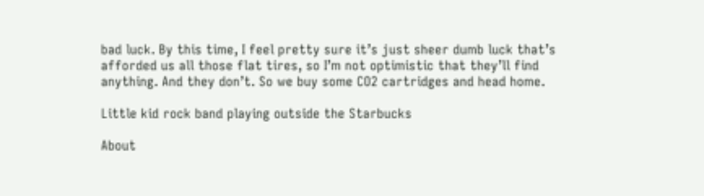bad luck. By this time, I feel pretty sure it’s just sheer dumb luck that’s afforded us all those flat tires, so I’m not optimistic that they’ll find anything. And they don’t. So we buy some CO2 cartridges and head home.

Little kid rock band playing outside the Starbucks

About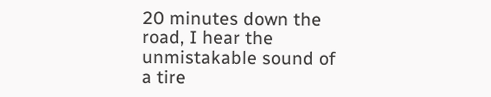20 minutes down the road, I hear the unmistakable sound of a tire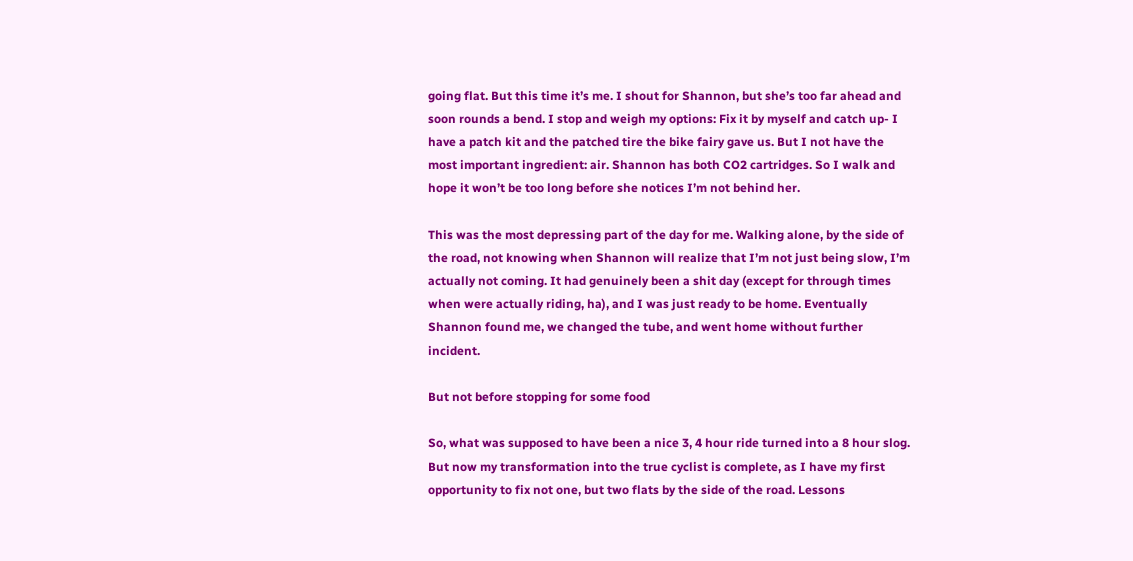going flat. But this time it’s me. I shout for Shannon, but she’s too far ahead and soon rounds a bend. I stop and weigh my options: Fix it by myself and catch up- I have a patch kit and the patched tire the bike fairy gave us. But I not have the most important ingredient: air. Shannon has both CO2 cartridges. So I walk and hope it won’t be too long before she notices I’m not behind her.

This was the most depressing part of the day for me. Walking alone, by the side of the road, not knowing when Shannon will realize that I’m not just being slow, I’m actually not coming. It had genuinely been a shit day (except for through times when were actually riding, ha), and I was just ready to be home. Eventually Shannon found me, we changed the tube, and went home without further incident.

But not before stopping for some food

So, what was supposed to have been a nice 3, 4 hour ride turned into a 8 hour slog. But now my transformation into the true cyclist is complete, as I have my first opportunity to fix not one, but two flats by the side of the road. Lessons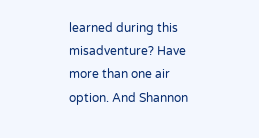learned during this misadventure? Have more than one air option. And Shannon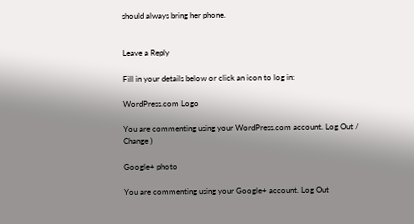should always bring her phone.


Leave a Reply

Fill in your details below or click an icon to log in:

WordPress.com Logo

You are commenting using your WordPress.com account. Log Out /  Change )

Google+ photo

You are commenting using your Google+ account. Log Out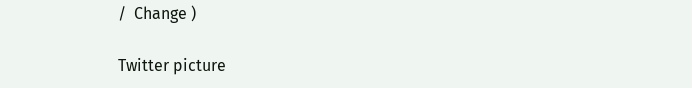/  Change )

Twitter picture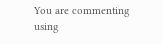You are commenting using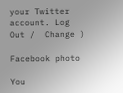your Twitter account. Log Out /  Change )

Facebook photo

You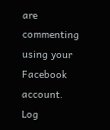are commenting using your Facebook account. Log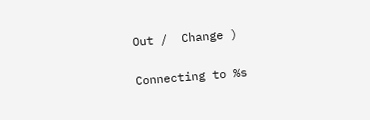Out /  Change )


Connecting to %s